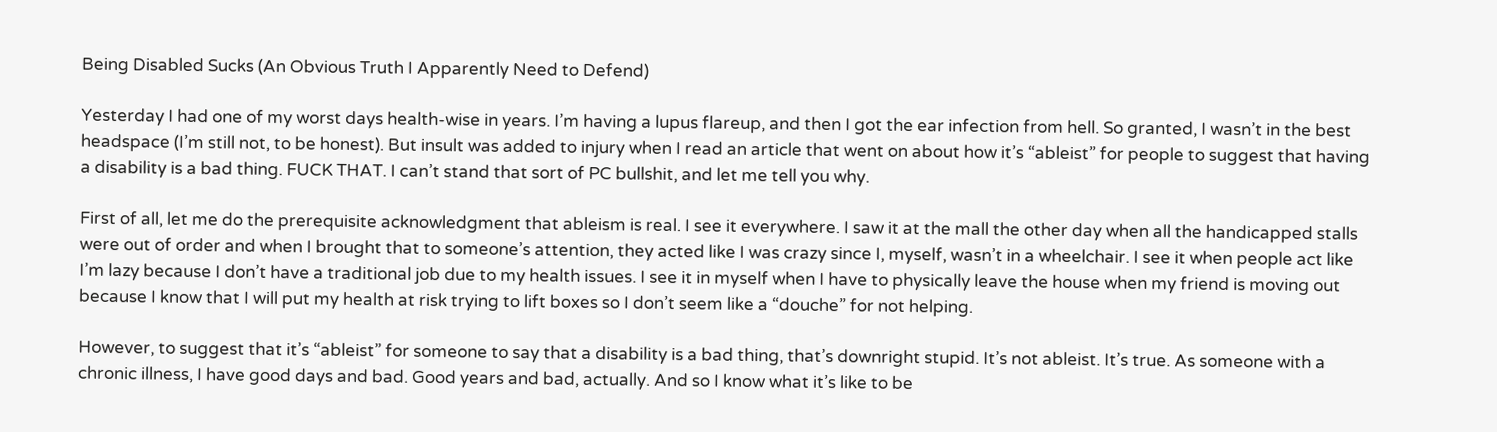Being Disabled Sucks (An Obvious Truth I Apparently Need to Defend)

Yesterday I had one of my worst days health-wise in years. I’m having a lupus flareup, and then I got the ear infection from hell. So granted, I wasn’t in the best headspace (I’m still not, to be honest). But insult was added to injury when I read an article that went on about how it’s “ableist” for people to suggest that having a disability is a bad thing. FUCK THAT. I can’t stand that sort of PC bullshit, and let me tell you why.

First of all, let me do the prerequisite acknowledgment that ableism is real. I see it everywhere. I saw it at the mall the other day when all the handicapped stalls were out of order and when I brought that to someone’s attention, they acted like I was crazy since I, myself, wasn’t in a wheelchair. I see it when people act like I’m lazy because I don’t have a traditional job due to my health issues. I see it in myself when I have to physically leave the house when my friend is moving out because I know that I will put my health at risk trying to lift boxes so I don’t seem like a “douche” for not helping.

However, to suggest that it’s “ableist” for someone to say that a disability is a bad thing, that’s downright stupid. It’s not ableist. It’s true. As someone with a chronic illness, I have good days and bad. Good years and bad, actually. And so I know what it’s like to be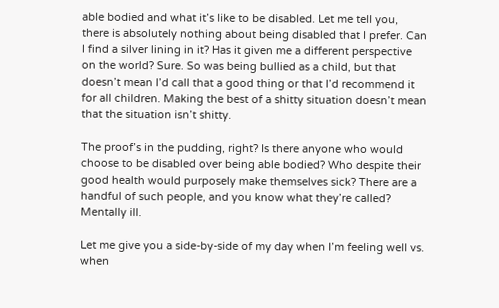able bodied and what it’s like to be disabled. Let me tell you, there is absolutely nothing about being disabled that I prefer. Can I find a silver lining in it? Has it given me a different perspective on the world? Sure. So was being bullied as a child, but that doesn’t mean I’d call that a good thing or that I’d recommend it for all children. Making the best of a shitty situation doesn’t mean that the situation isn’t shitty.

The proof’s in the pudding, right? Is there anyone who would choose to be disabled over being able bodied? Who despite their good health would purposely make themselves sick? There are a handful of such people, and you know what they’re called? Mentally ill.

Let me give you a side-by-side of my day when I’m feeling well vs. when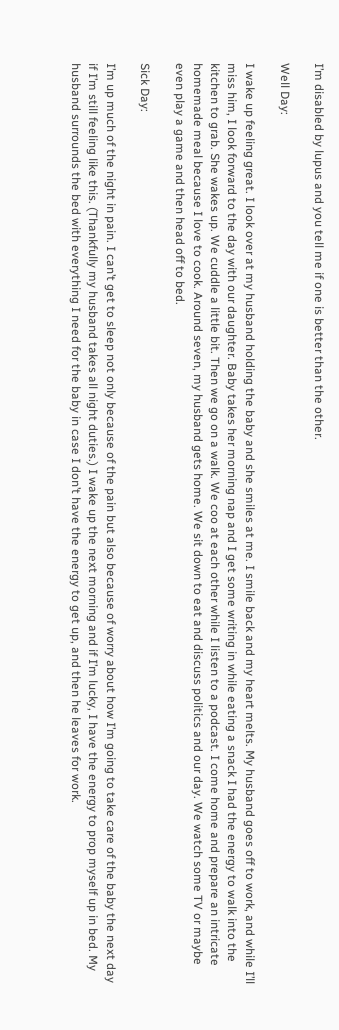I’m disabled by lupus and you tell me if one is better than the other.

Well Day:

I wake up feeling great. I look over at my husband holding the baby and she smiles at me. I smile back and my heart melts. My husband goes off to work, and while I’ll miss him, I look forward to the day with our daughter. Baby takes her morning nap and I get some writing in while eating a snack I had the energy to walk into the kitchen to grab. She wakes up. We cuddle a little bit. Then we go on a walk. We coo at each other while I listen to a podcast. I come home and prepare an intricate homemade meal because I love to cook. Around seven, my husband gets home. We sit down to eat and discuss politics and our day. We watch some TV or maybe even play a game and then head off to bed.

Sick Day:

I’m up much of the night in pain. I can’t get to sleep not only because of the pain but also because of worry about how I’m going to take care of the baby the next day if I’m still feeling like this. (Thankfully my husband takes all night duties.) I wake up the next morning and if I’m lucky, I have the energy to prop myself up in bed. My husband surrounds the bed with everything I need for the baby in case I don’t have the energy to get up, and then he leaves for work.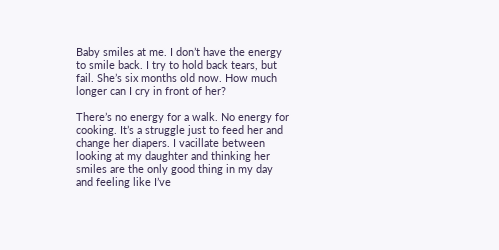Baby smiles at me. I don’t have the energy to smile back. I try to hold back tears, but fail. She’s six months old now. How much longer can I cry in front of her?

There’s no energy for a walk. No energy for cooking. It’s a struggle just to feed her and change her diapers. I vacillate between looking at my daughter and thinking her smiles are the only good thing in my day and feeling like I’ve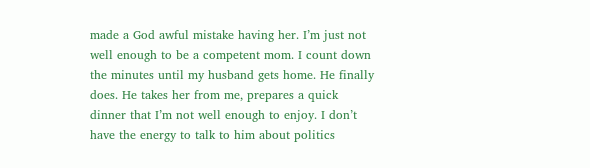made a God awful mistake having her. I’m just not well enough to be a competent mom. I count down the minutes until my husband gets home. He finally does. He takes her from me, prepares a quick dinner that I’m not well enough to enjoy. I don’t have the energy to talk to him about politics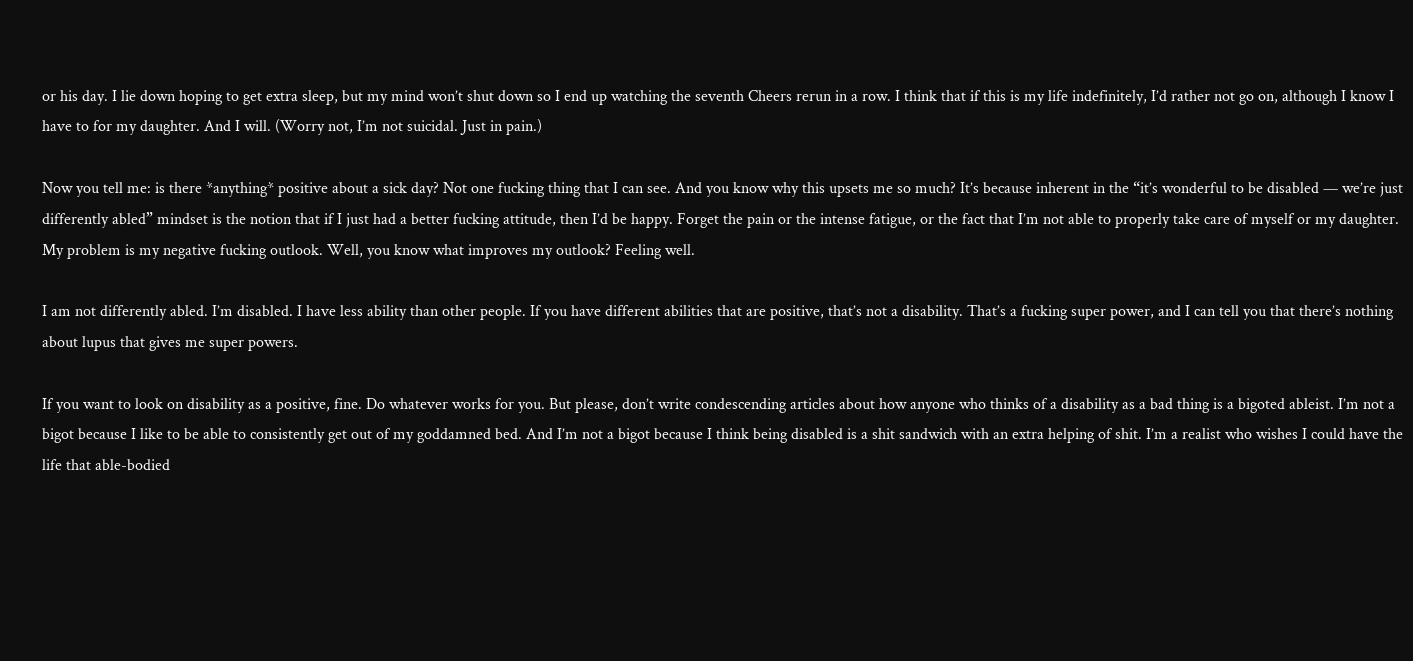or his day. I lie down hoping to get extra sleep, but my mind won’t shut down so I end up watching the seventh Cheers rerun in a row. I think that if this is my life indefinitely, I’d rather not go on, although I know I have to for my daughter. And I will. (Worry not, I’m not suicidal. Just in pain.)

Now you tell me: is there *anything* positive about a sick day? Not one fucking thing that I can see. And you know why this upsets me so much? It’s because inherent in the “it’s wonderful to be disabled — we’re just differently abled” mindset is the notion that if I just had a better fucking attitude, then I’d be happy. Forget the pain or the intense fatigue, or the fact that I’m not able to properly take care of myself or my daughter. My problem is my negative fucking outlook. Well, you know what improves my outlook? Feeling well.

I am not differently abled. I’m disabled. I have less ability than other people. If you have different abilities that are positive, that’s not a disability. That’s a fucking super power, and I can tell you that there’s nothing about lupus that gives me super powers.

If you want to look on disability as a positive, fine. Do whatever works for you. But please, don’t write condescending articles about how anyone who thinks of a disability as a bad thing is a bigoted ableist. I’m not a bigot because I like to be able to consistently get out of my goddamned bed. And I’m not a bigot because I think being disabled is a shit sandwich with an extra helping of shit. I’m a realist who wishes I could have the life that able-bodied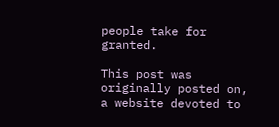people take for granted.

This post was originally posted on, a website devoted to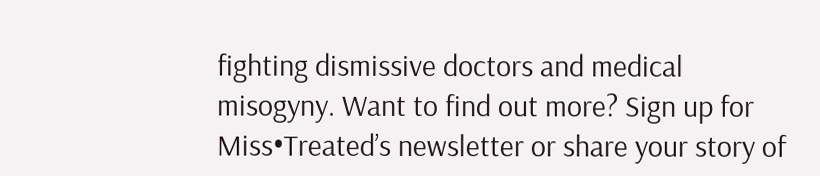fighting dismissive doctors and medical misogyny. Want to find out more? Sign up for Miss•Treated’s newsletter or share your story of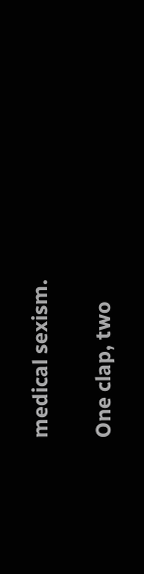medical sexism.

One clap, two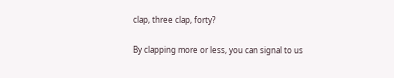clap, three clap, forty?

By clapping more or less, you can signal to us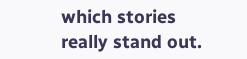which stories really stand out.